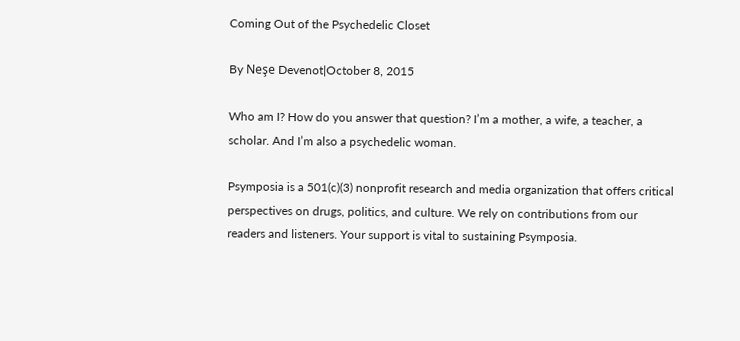Coming Out of the Psychedelic Closet

By Neşe Devenot|October 8, 2015

Who am I? How do you answer that question? I’m a mother, a wife, a teacher, a scholar. And I’m also a psychedelic woman.

Psymposia is a 501(c)(3) nonprofit research and media organization that offers critical perspectives on drugs, politics, and culture. We rely on contributions from our readers and listeners. Your support is vital to sustaining Psymposia.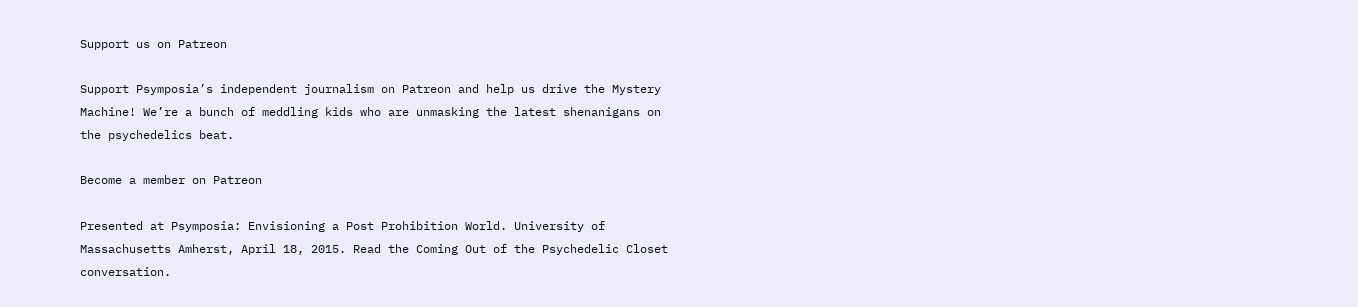Support us on Patreon

Support Psymposia’s independent journalism on Patreon and help us drive the Mystery Machine! We’re a bunch of meddling kids who are unmasking the latest shenanigans on the psychedelics beat.

Become a member on Patreon

Presented at Psymposia: Envisioning a Post Prohibition World. University of Massachusetts Amherst, April 18, 2015. Read the Coming Out of the Psychedelic Closet conversation.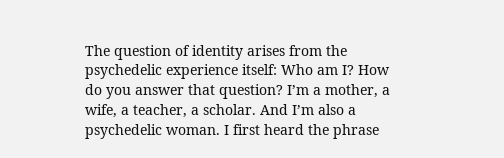The question of identity arises from the psychedelic experience itself: Who am I? How do you answer that question? I’m a mother, a wife, a teacher, a scholar. And I’m also a psychedelic woman. I first heard the phrase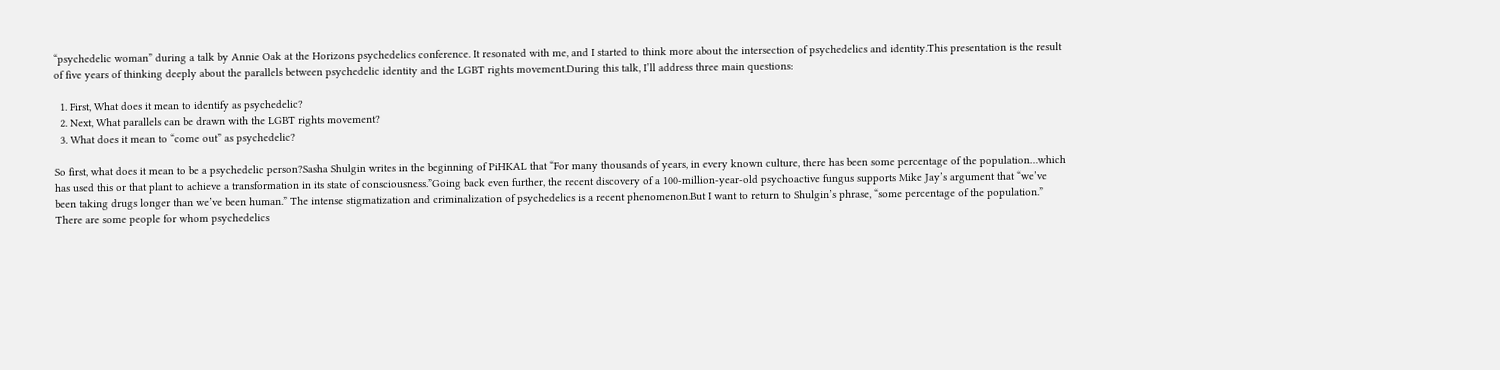“psychedelic woman” during a talk by Annie Oak at the Horizons psychedelics conference. It resonated with me, and I started to think more about the intersection of psychedelics and identity.This presentation is the result of five years of thinking deeply about the parallels between psychedelic identity and the LGBT rights movement.During this talk, I’ll address three main questions:

  1. First, What does it mean to identify as psychedelic?
  2. Next, What parallels can be drawn with the LGBT rights movement?
  3. What does it mean to “come out” as psychedelic?

So first, what does it mean to be a psychedelic person?Sasha Shulgin writes in the beginning of PiHKAL that “For many thousands of years, in every known culture, there has been some percentage of the population…which has used this or that plant to achieve a transformation in its state of consciousness.”Going back even further, the recent discovery of a 100-million-year-old psychoactive fungus supports Mike Jay’s argument that “we’ve been taking drugs longer than we’ve been human.” The intense stigmatization and criminalization of psychedelics is a recent phenomenon.But I want to return to Shulgin’s phrase, “some percentage of the population.” There are some people for whom psychedelics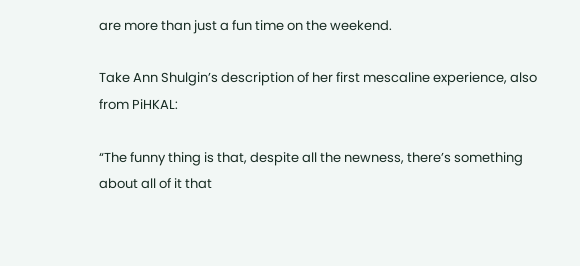are more than just a fun time on the weekend.

Take Ann Shulgin’s description of her first mescaline experience, also from PiHKAL:

“The funny thing is that, despite all the newness, there’s something about all of it that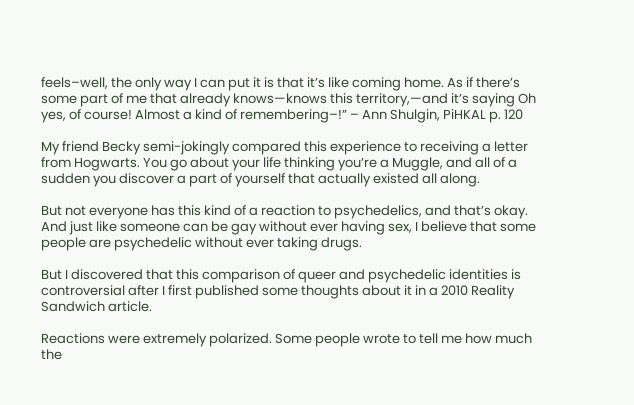feels–well, the only way I can put it is that it’s like coming home. As if there’s some part of me that already knows—knows this territory,—and it’s saying Oh yes, of course! Almost a kind of remembering–!” – Ann Shulgin, PiHKAL p. 120

My friend Becky semi-jokingly compared this experience to receiving a letter from Hogwarts. You go about your life thinking you’re a Muggle, and all of a sudden you discover a part of yourself that actually existed all along.

But not everyone has this kind of a reaction to psychedelics, and that’s okay. And just like someone can be gay without ever having sex, I believe that some people are psychedelic without ever taking drugs.

But I discovered that this comparison of queer and psychedelic identities is controversial after I first published some thoughts about it in a 2010 Reality Sandwich article.

Reactions were extremely polarized. Some people wrote to tell me how much the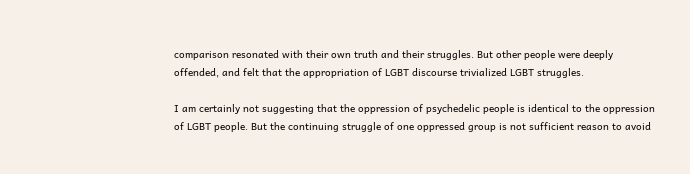comparison resonated with their own truth and their struggles. But other people were deeply offended, and felt that the appropriation of LGBT discourse trivialized LGBT struggles.

I am certainly not suggesting that the oppression of psychedelic people is identical to the oppression of LGBT people. But the continuing struggle of one oppressed group is not sufficient reason to avoid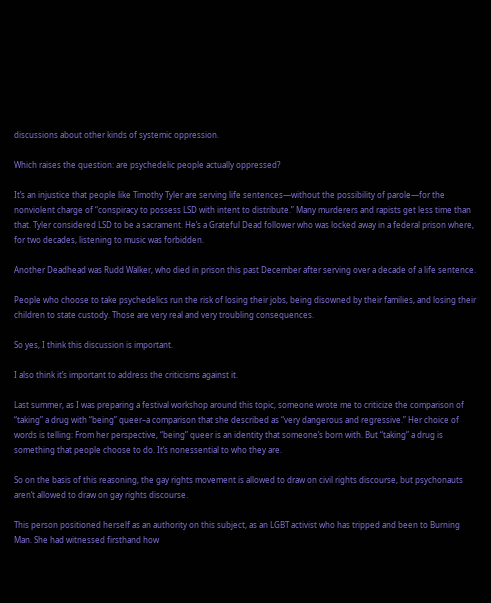discussions about other kinds of systemic oppression.

Which raises the question: are psychedelic people actually oppressed?

It’s an injustice that people like Timothy Tyler are serving life sentences—without the possibility of parole—for the nonviolent charge of “conspiracy to possess LSD with intent to distribute.” Many murderers and rapists get less time than that. Tyler considered LSD to be a sacrament. He’s a Grateful Dead follower who was locked away in a federal prison where, for two decades, listening to music was forbidden.

Another Deadhead was Rudd Walker, who died in prison this past December after serving over a decade of a life sentence.

People who choose to take psychedelics run the risk of losing their jobs, being disowned by their families, and losing their children to state custody. Those are very real and very troubling consequences.

So yes, I think this discussion is important.

I also think it’s important to address the criticisms against it.

Last summer, as I was preparing a festival workshop around this topic, someone wrote me to criticize the comparison of “taking” a drug with “being” queer–a comparison that she described as “very dangerous and regressive.” Her choice of words is telling: From her perspective, “being” queer is an identity that someone’s born with. But “taking” a drug is something that people choose to do. It’s nonessential to who they are.

So on the basis of this reasoning, the gay rights movement is allowed to draw on civil rights discourse, but psychonauts aren’t allowed to draw on gay rights discourse.

This person positioned herself as an authority on this subject, as an LGBT activist who has tripped and been to Burning Man. She had witnessed firsthand how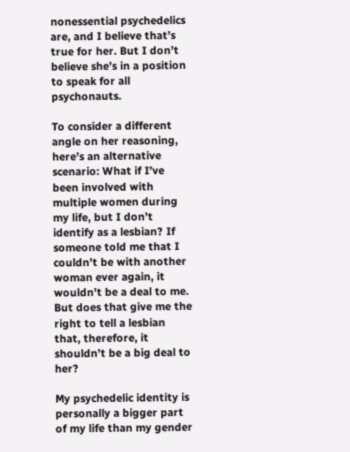nonessential psychedelics are, and I believe that’s true for her. But I don’t believe she’s in a position to speak for all psychonauts.

To consider a different angle on her reasoning, here’s an alternative scenario: What if I’ve been involved with multiple women during my life, but I don’t identify as a lesbian? If someone told me that I couldn’t be with another woman ever again, it wouldn’t be a deal to me. But does that give me the right to tell a lesbian that, therefore, it shouldn’t be a big deal to her?

My psychedelic identity is personally a bigger part of my life than my gender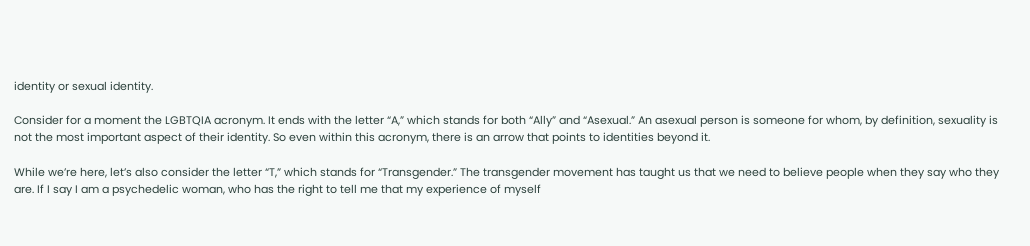identity or sexual identity.

Consider for a moment the LGBTQIA acronym. It ends with the letter “A,” which stands for both “Ally” and “Asexual.” An asexual person is someone for whom, by definition, sexuality is not the most important aspect of their identity. So even within this acronym, there is an arrow that points to identities beyond it.

While we’re here, let’s also consider the letter “T,” which stands for “Transgender.” The transgender movement has taught us that we need to believe people when they say who they are. If I say I am a psychedelic woman, who has the right to tell me that my experience of myself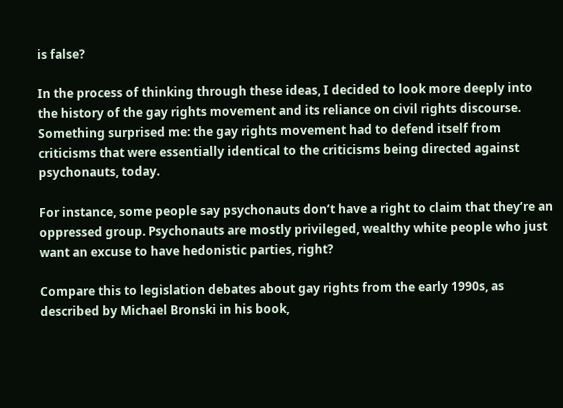is false?

In the process of thinking through these ideas, I decided to look more deeply into the history of the gay rights movement and its reliance on civil rights discourse. Something surprised me: the gay rights movement had to defend itself from criticisms that were essentially identical to the criticisms being directed against psychonauts, today.

For instance, some people say psychonauts don’t have a right to claim that they’re an oppressed group. Psychonauts are mostly privileged, wealthy white people who just want an excuse to have hedonistic parties, right?

Compare this to legislation debates about gay rights from the early 1990s, as described by Michael Bronski in his book,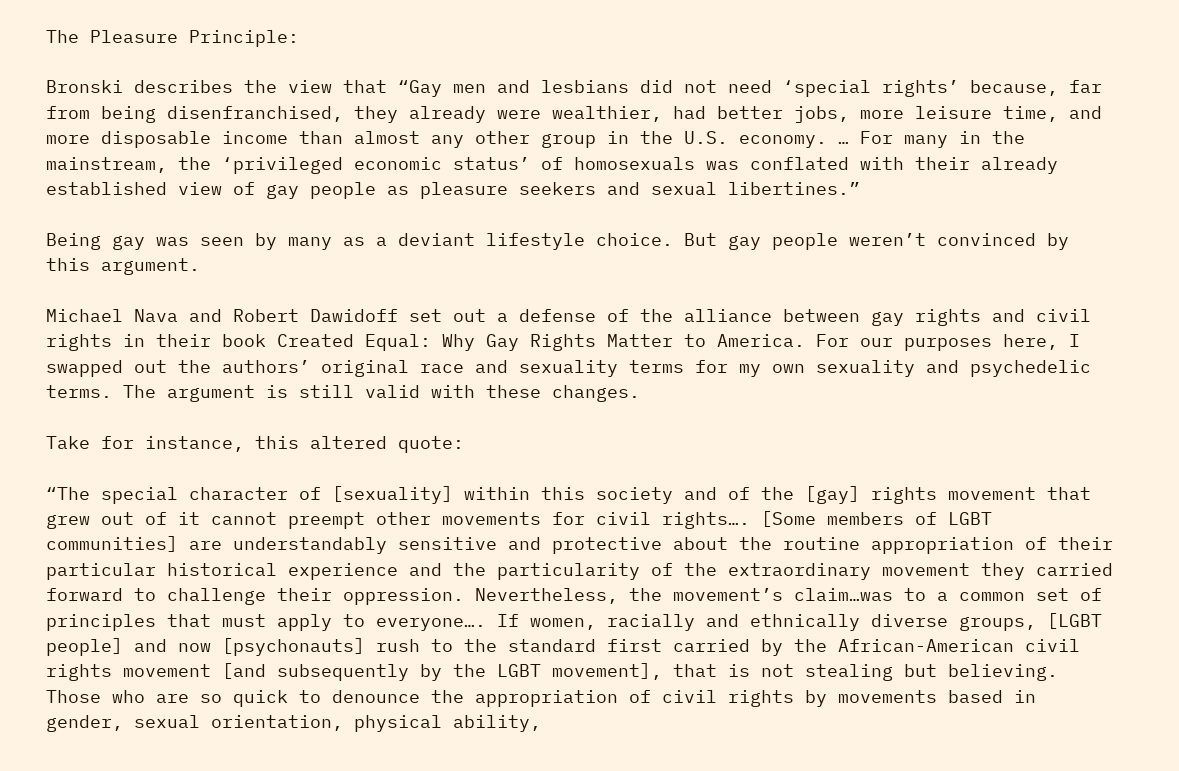The Pleasure Principle:

Bronski describes the view that “Gay men and lesbians did not need ‘special rights’ because, far from being disenfranchised, they already were wealthier, had better jobs, more leisure time, and more disposable income than almost any other group in the U.S. economy. … For many in the mainstream, the ‘privileged economic status’ of homosexuals was conflated with their already established view of gay people as pleasure seekers and sexual libertines.”

Being gay was seen by many as a deviant lifestyle choice. But gay people weren’t convinced by this argument.

Michael Nava and Robert Dawidoff set out a defense of the alliance between gay rights and civil rights in their book Created Equal: Why Gay Rights Matter to America. For our purposes here, I swapped out the authors’ original race and sexuality terms for my own sexuality and psychedelic terms. The argument is still valid with these changes.

Take for instance, this altered quote:

“The special character of [sexuality] within this society and of the [gay] rights movement that grew out of it cannot preempt other movements for civil rights…. [Some members of LGBT communities] are understandably sensitive and protective about the routine appropriation of their particular historical experience and the particularity of the extraordinary movement they carried forward to challenge their oppression. Nevertheless, the movement’s claim…was to a common set of principles that must apply to everyone…. If women, racially and ethnically diverse groups, [LGBT people] and now [psychonauts] rush to the standard first carried by the African-American civil rights movement [and subsequently by the LGBT movement], that is not stealing but believing. Those who are so quick to denounce the appropriation of civil rights by movements based in gender, sexual orientation, physical ability,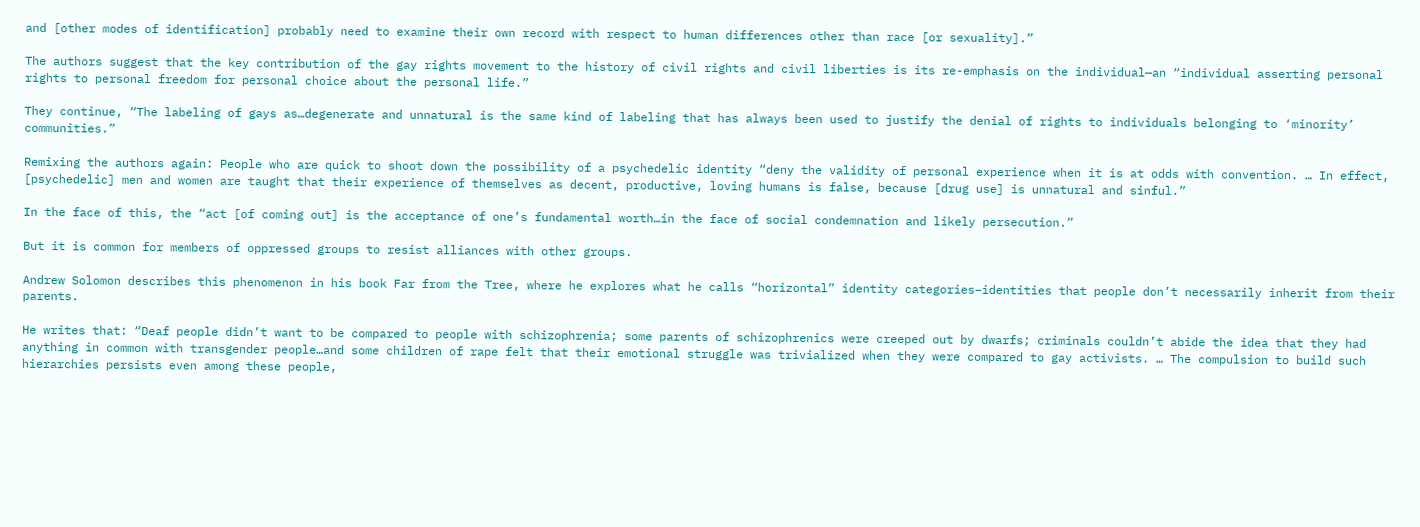and [other modes of identification] probably need to examine their own record with respect to human differences other than race [or sexuality].”

The authors suggest that the key contribution of the gay rights movement to the history of civil rights and civil liberties is its re-emphasis on the individual—an “individual asserting personal rights to personal freedom for personal choice about the personal life.”

They continue, “The labeling of gays as…degenerate and unnatural is the same kind of labeling that has always been used to justify the denial of rights to individuals belonging to ‘minority’ communities.”

Remixing the authors again: People who are quick to shoot down the possibility of a psychedelic identity “deny the validity of personal experience when it is at odds with convention. … In effect, [psychedelic] men and women are taught that their experience of themselves as decent, productive, loving humans is false, because [drug use] is unnatural and sinful.”

In the face of this, the “act [of coming out] is the acceptance of one’s fundamental worth…in the face of social condemnation and likely persecution.”

But it is common for members of oppressed groups to resist alliances with other groups.

Andrew Solomon describes this phenomenon in his book Far from the Tree, where he explores what he calls “horizontal” identity categories–identities that people don’t necessarily inherit from their parents.

He writes that: “Deaf people didn’t want to be compared to people with schizophrenia; some parents of schizophrenics were creeped out by dwarfs; criminals couldn’t abide the idea that they had anything in common with transgender people…and some children of rape felt that their emotional struggle was trivialized when they were compared to gay activists. … The compulsion to build such hierarchies persists even among these people,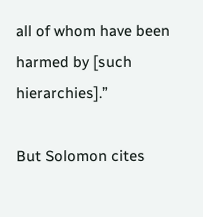all of whom have been harmed by [such hierarchies].”

But Solomon cites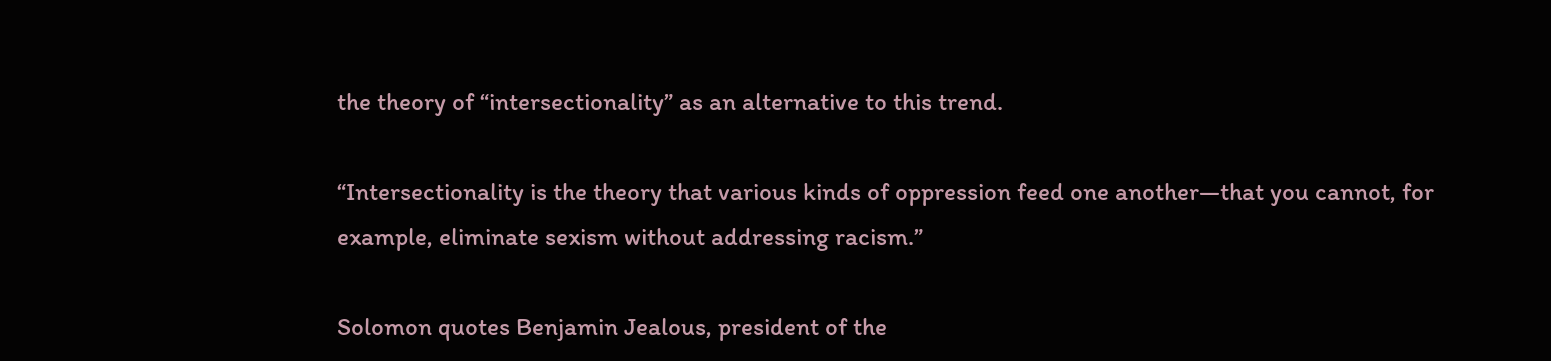the theory of “intersectionality” as an alternative to this trend.

“Intersectionality is the theory that various kinds of oppression feed one another—that you cannot, for example, eliminate sexism without addressing racism.”

Solomon quotes Benjamin Jealous, president of the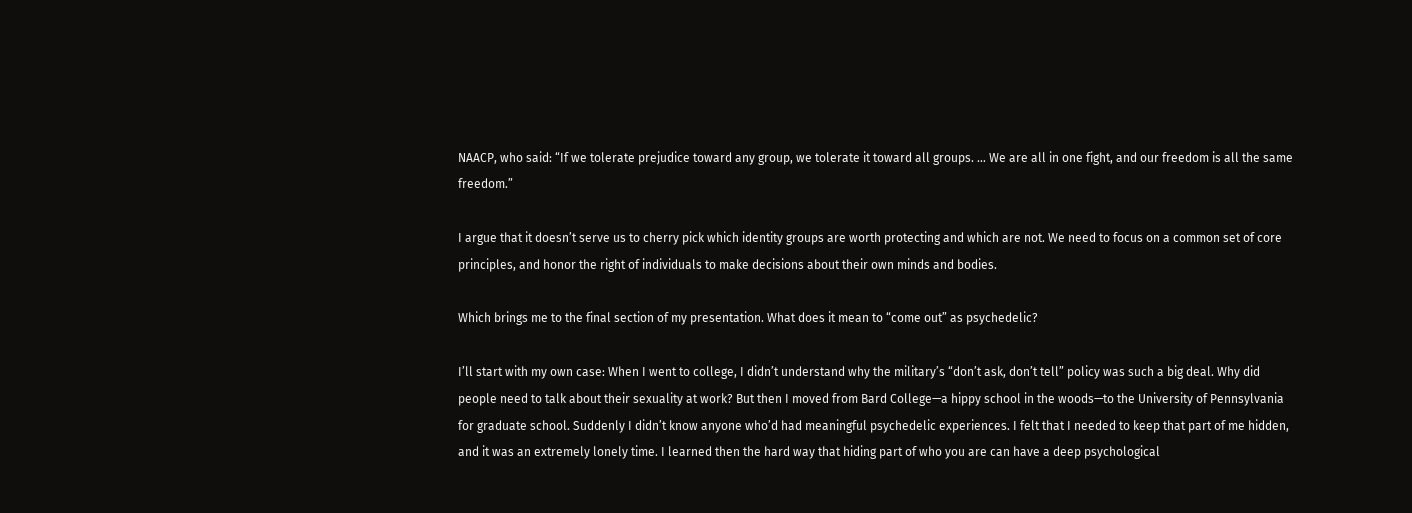NAACP, who said: “If we tolerate prejudice toward any group, we tolerate it toward all groups. … We are all in one fight, and our freedom is all the same freedom.”

I argue that it doesn’t serve us to cherry pick which identity groups are worth protecting and which are not. We need to focus on a common set of core principles, and honor the right of individuals to make decisions about their own minds and bodies.

Which brings me to the final section of my presentation. What does it mean to “come out” as psychedelic?

I’ll start with my own case: When I went to college, I didn’t understand why the military’s “don’t ask, don’t tell” policy was such a big deal. Why did people need to talk about their sexuality at work? But then I moved from Bard College—a hippy school in the woods—to the University of Pennsylvania for graduate school. Suddenly I didn’t know anyone who’d had meaningful psychedelic experiences. I felt that I needed to keep that part of me hidden, and it was an extremely lonely time. I learned then the hard way that hiding part of who you are can have a deep psychological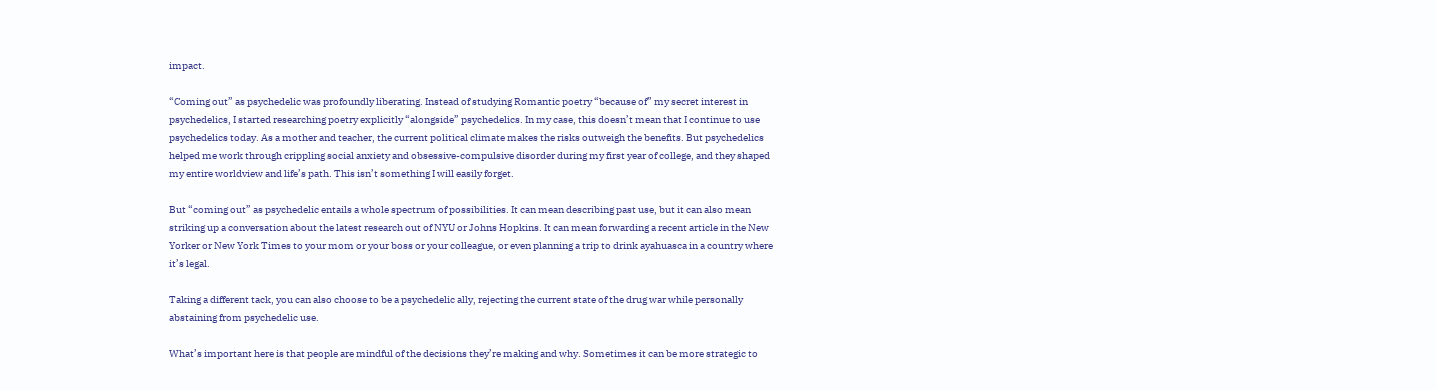impact.

“Coming out” as psychedelic was profoundly liberating. Instead of studying Romantic poetry “because of” my secret interest in psychedelics, I started researching poetry explicitly “alongside” psychedelics. In my case, this doesn’t mean that I continue to use psychedelics today. As a mother and teacher, the current political climate makes the risks outweigh the benefits. But psychedelics helped me work through crippling social anxiety and obsessive-compulsive disorder during my first year of college, and they shaped my entire worldview and life’s path. This isn’t something I will easily forget.

But “coming out” as psychedelic entails a whole spectrum of possibilities. It can mean describing past use, but it can also mean striking up a conversation about the latest research out of NYU or Johns Hopkins. It can mean forwarding a recent article in the New Yorker or New York Times to your mom or your boss or your colleague, or even planning a trip to drink ayahuasca in a country where it’s legal.

Taking a different tack, you can also choose to be a psychedelic ally, rejecting the current state of the drug war while personally abstaining from psychedelic use.

What’s important here is that people are mindful of the decisions they’re making and why. Sometimes it can be more strategic to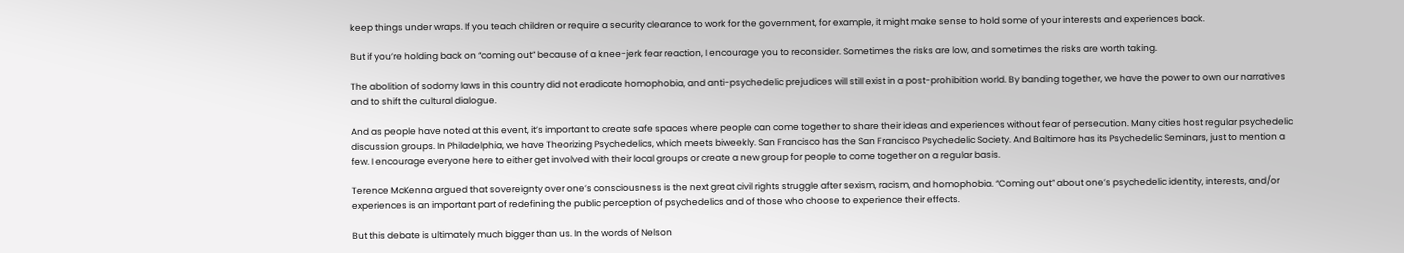keep things under wraps. If you teach children or require a security clearance to work for the government, for example, it might make sense to hold some of your interests and experiences back.

But if you’re holding back on “coming out” because of a knee-jerk fear reaction, I encourage you to reconsider. Sometimes the risks are low, and sometimes the risks are worth taking.

The abolition of sodomy laws in this country did not eradicate homophobia, and anti-psychedelic prejudices will still exist in a post-prohibition world. By banding together, we have the power to own our narratives and to shift the cultural dialogue.

And as people have noted at this event, it’s important to create safe spaces where people can come together to share their ideas and experiences without fear of persecution. Many cities host regular psychedelic discussion groups. In Philadelphia, we have Theorizing Psychedelics, which meets biweekly. San Francisco has the San Francisco Psychedelic Society. And Baltimore has its Psychedelic Seminars, just to mention a few. I encourage everyone here to either get involved with their local groups or create a new group for people to come together on a regular basis.

Terence McKenna argued that sovereignty over one’s consciousness is the next great civil rights struggle after sexism, racism, and homophobia. “Coming out” about one’s psychedelic identity, interests, and/or experiences is an important part of redefining the public perception of psychedelics and of those who choose to experience their effects.

But this debate is ultimately much bigger than us. In the words of Nelson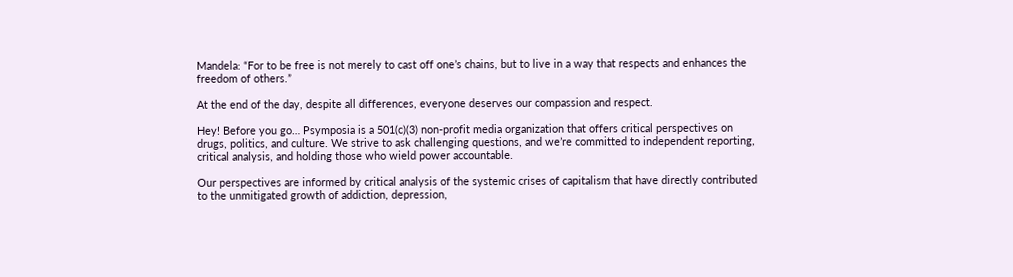Mandela: “For to be free is not merely to cast off one’s chains, but to live in a way that respects and enhances the freedom of others.”

At the end of the day, despite all differences, everyone deserves our compassion and respect.

Hey! Before you go… Psymposia is a 501(c)(3) non-profit media organization that offers critical perspectives on drugs, politics, and culture. We strive to ask challenging questions, and we’re committed to independent reporting, critical analysis, and holding those who wield power accountable.

Our perspectives are informed by critical analysis of the systemic crises of capitalism that have directly contributed to the unmitigated growth of addiction, depression,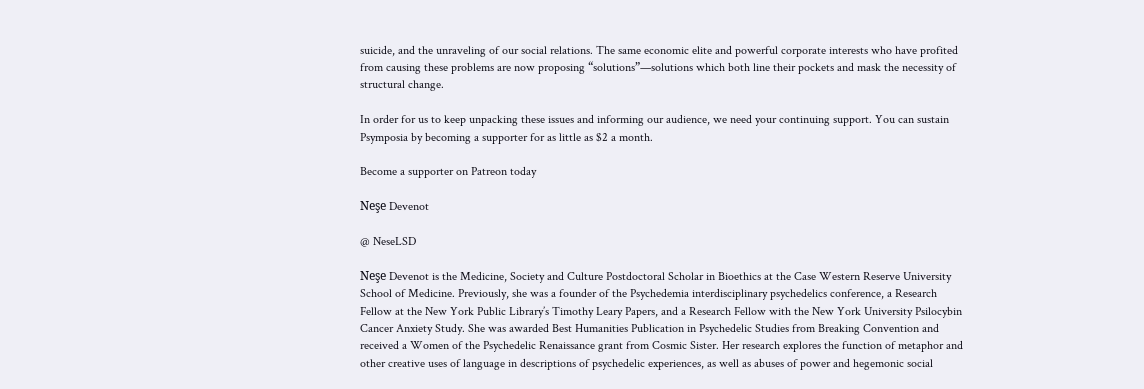suicide, and the unraveling of our social relations. The same economic elite and powerful corporate interests who have profited from causing these problems are now proposing “solutions”—solutions which both line their pockets and mask the necessity of structural change.

In order for us to keep unpacking these issues and informing our audience, we need your continuing support. You can sustain Psymposia by becoming a supporter for as little as $2 a month.

Become a supporter on Patreon today

Neşe Devenot

@ NeseLSD

Neşe Devenot is the Medicine, Society and Culture Postdoctoral Scholar in Bioethics at the Case Western Reserve University School of Medicine. Previously, she was a founder of the Psychedemia interdisciplinary psychedelics conference, a Research Fellow at the New York Public Library’s Timothy Leary Papers, and a Research Fellow with the New York University Psilocybin Cancer Anxiety Study. She was awarded Best Humanities Publication in Psychedelic Studies from Breaking Convention and received a Women of the Psychedelic Renaissance grant from Cosmic Sister. Her research explores the function of metaphor and other creative uses of language in descriptions of psychedelic experiences, as well as abuses of power and hegemonic social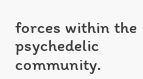forces within the psychedelic community.